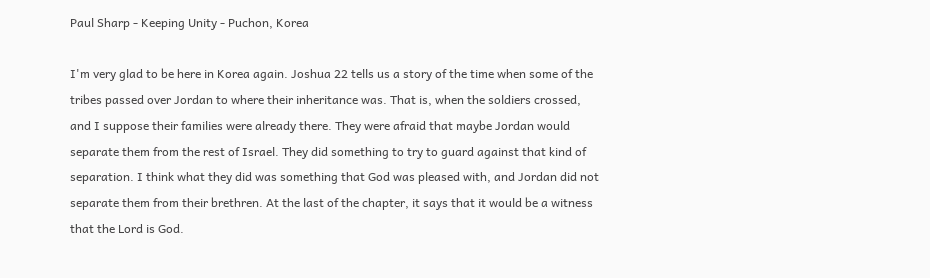Paul Sharp - Keeping Unity - Puchon, Korea

I'm very glad to be here in Korea again. Joshua 22 tells us a story of the time when some of the tribes passed over Jordan to where their inheritance was. That is, when the soldiers crossed, and I suppose their families were already there. They were afraid that maybe Jordan would separate them from the rest of Israel. They did something to try to guard against that kind of separation. I think what they did was something that God was pleased with, and Jordan did not separate them from their brethren. At the last of the chapter, it says that it would be a witness that the Lord is God.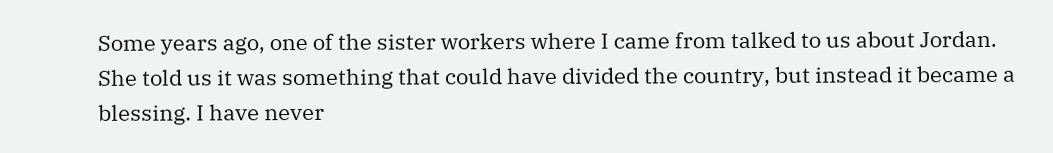Some years ago, one of the sister workers where I came from talked to us about Jordan. She told us it was something that could have divided the country, but instead it became a blessing. I have never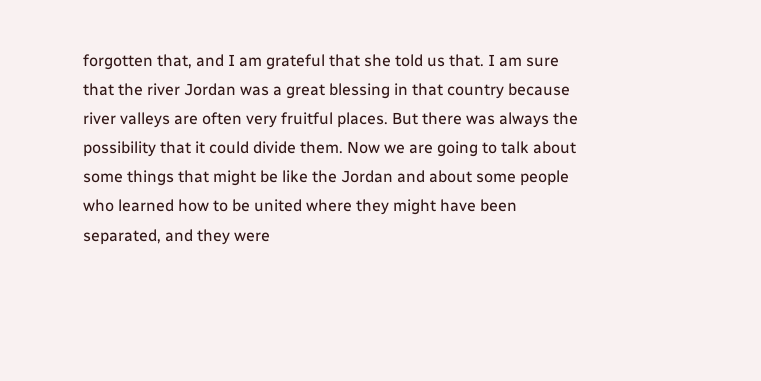forgotten that, and I am grateful that she told us that. I am sure that the river Jordan was a great blessing in that country because river valleys are often very fruitful places. But there was always the possibility that it could divide them. Now we are going to talk about some things that might be like the Jordan and about some people who learned how to be united where they might have been separated, and they were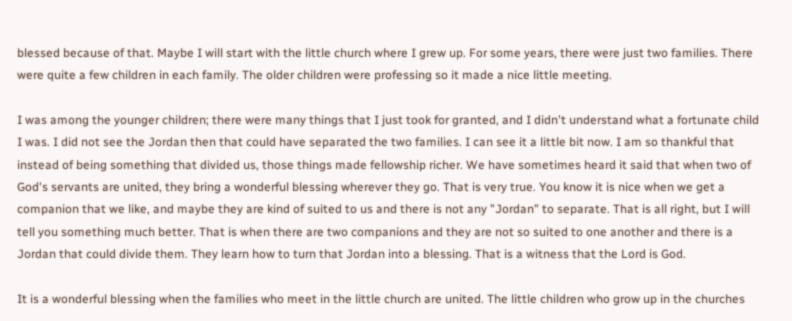blessed because of that. Maybe I will start with the little church where I grew up. For some years, there were just two families. There were quite a few children in each family. The older children were professing so it made a nice little meeting.

I was among the younger children; there were many things that I just took for granted, and I didn't understand what a fortunate child I was. I did not see the Jordan then that could have separated the two families. I can see it a little bit now. I am so thankful that instead of being something that divided us, those things made fellowship richer. We have sometimes heard it said that when two of God's servants are united, they bring a wonderful blessing wherever they go. That is very true. You know it is nice when we get a companion that we like, and maybe they are kind of suited to us and there is not any "Jordan" to separate. That is all right, but I will tell you something much better. That is when there are two companions and they are not so suited to one another and there is a Jordan that could divide them. They learn how to turn that Jordan into a blessing. That is a witness that the Lord is God.

It is a wonderful blessing when the families who meet in the little church are united. The little children who grow up in the churches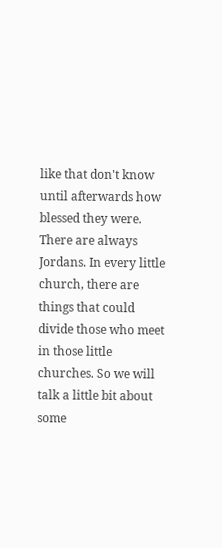like that don't know until afterwards how blessed they were. There are always Jordans. In every little church, there are things that could divide those who meet in those little churches. So we will talk a little bit about some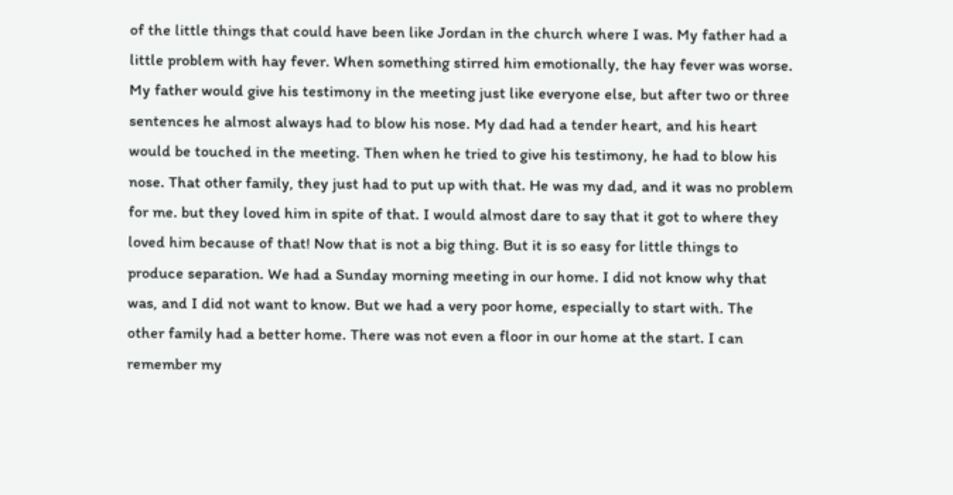of the little things that could have been like Jordan in the church where I was. My father had a little problem with hay fever. When something stirred him emotionally, the hay fever was worse. My father would give his testimony in the meeting just like everyone else, but after two or three sentences he almost always had to blow his nose. My dad had a tender heart, and his heart would be touched in the meeting. Then when he tried to give his testimony, he had to blow his nose. That other family, they just had to put up with that. He was my dad, and it was no problem for me. but they loved him in spite of that. I would almost dare to say that it got to where they loved him because of that! Now that is not a big thing. But it is so easy for little things to produce separation. We had a Sunday morning meeting in our home. I did not know why that was, and I did not want to know. But we had a very poor home, especially to start with. The other family had a better home. There was not even a floor in our home at the start. I can remember my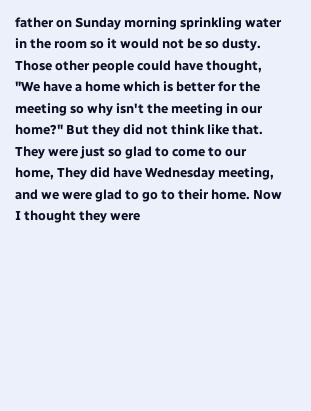father on Sunday morning sprinkling water in the room so it would not be so dusty. Those other people could have thought, "We have a home which is better for the meeting so why isn't the meeting in our home?" But they did not think like that. They were just so glad to come to our home, They did have Wednesday meeting, and we were glad to go to their home. Now I thought they were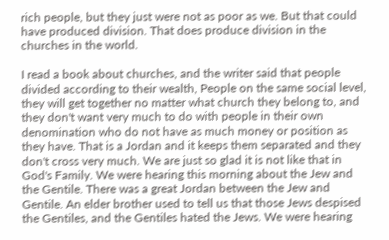rich people, but they just were not as poor as we. But that could have produced division. That does produce division in the churches in the world.

I read a book about churches, and the writer said that people divided according to their wealth, People on the same social level, they will get together no matter what church they belong to, and they don't want very much to do with people in their own denomination who do not have as much money or position as they have. That is a Jordan and it keeps them separated and they don't cross very much. We are just so glad it is not like that in God's Family. We were hearing this morning about the Jew and the Gentile. There was a great Jordan between the Jew and Gentile. An elder brother used to tell us that those Jews despised the Gentiles, and the Gentiles hated the Jews. We were hearing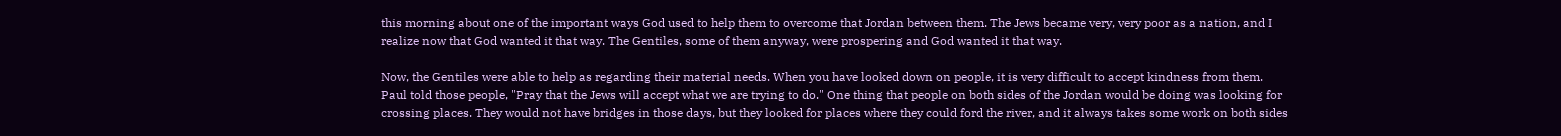this morning about one of the important ways God used to help them to overcome that Jordan between them. The Jews became very, very poor as a nation, and I realize now that God wanted it that way. The Gentiles, some of them anyway, were prospering and God wanted it that way.

Now, the Gentiles were able to help as regarding their material needs. When you have looked down on people, it is very difficult to accept kindness from them. Paul told those people, "Pray that the Jews will accept what we are trying to do." One thing that people on both sides of the Jordan would be doing was looking for crossing places. They would not have bridges in those days, but they looked for places where they could ford the river, and it always takes some work on both sides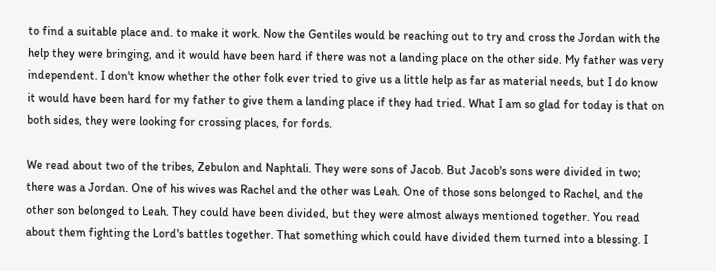to find a suitable place and. to make it work. Now the Gentiles would be reaching out to try and cross the Jordan with the help they were bringing, and it would have been hard if there was not a landing place on the other side. My father was very independent. I don't know whether the other folk ever tried to give us a little help as far as material needs, but I do know it would have been hard for my father to give them a landing place if they had tried. What I am so glad for today is that on both sides, they were looking for crossing places, for fords.

We read about two of the tribes, Zebulon and Naphtali. They were sons of Jacob. But Jacob's sons were divided in two; there was a Jordan. One of his wives was Rachel and the other was Leah. One of those sons belonged to Rachel, and the other son belonged to Leah. They could have been divided, but they were almost always mentioned together. You read about them fighting the Lord's battles together. That something which could have divided them turned into a blessing. I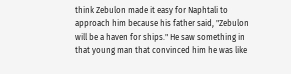think Zebulon made it easy for Naphtali to approach him because his father said, "Zebulon will be a haven for ships." He saw something in that young man that convinced him he was like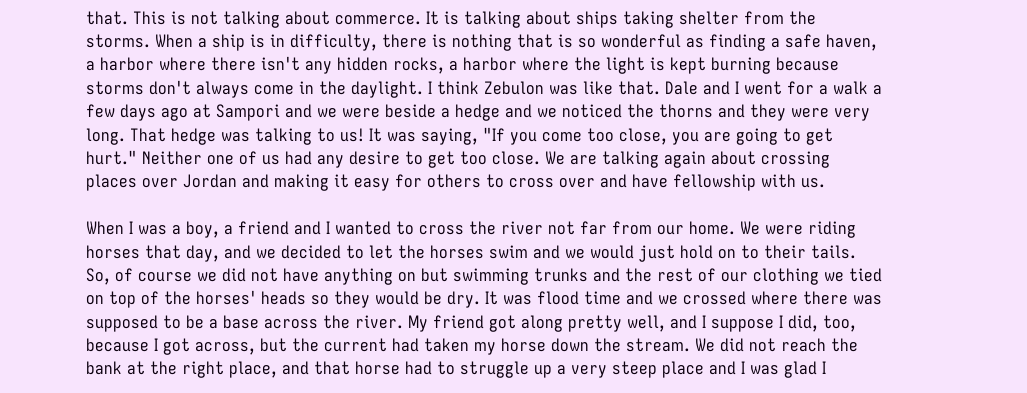that. This is not talking about commerce. It is talking about ships taking shelter from the storms. When a ship is in difficulty, there is nothing that is so wonderful as finding a safe haven, a harbor where there isn't any hidden rocks, a harbor where the light is kept burning because storms don't always come in the daylight. I think Zebulon was like that. Dale and I went for a walk a few days ago at Sampori and we were beside a hedge and we noticed the thorns and they were very long. That hedge was talking to us! It was saying, "If you come too close, you are going to get hurt." Neither one of us had any desire to get too close. We are talking again about crossing places over Jordan and making it easy for others to cross over and have fellowship with us.

When I was a boy, a friend and I wanted to cross the river not far from our home. We were riding horses that day, and we decided to let the horses swim and we would just hold on to their tails. So, of course we did not have anything on but swimming trunks and the rest of our clothing we tied on top of the horses' heads so they would be dry. It was flood time and we crossed where there was supposed to be a base across the river. My friend got along pretty well, and I suppose I did, too, because I got across, but the current had taken my horse down the stream. We did not reach the bank at the right place, and that horse had to struggle up a very steep place and I was glad I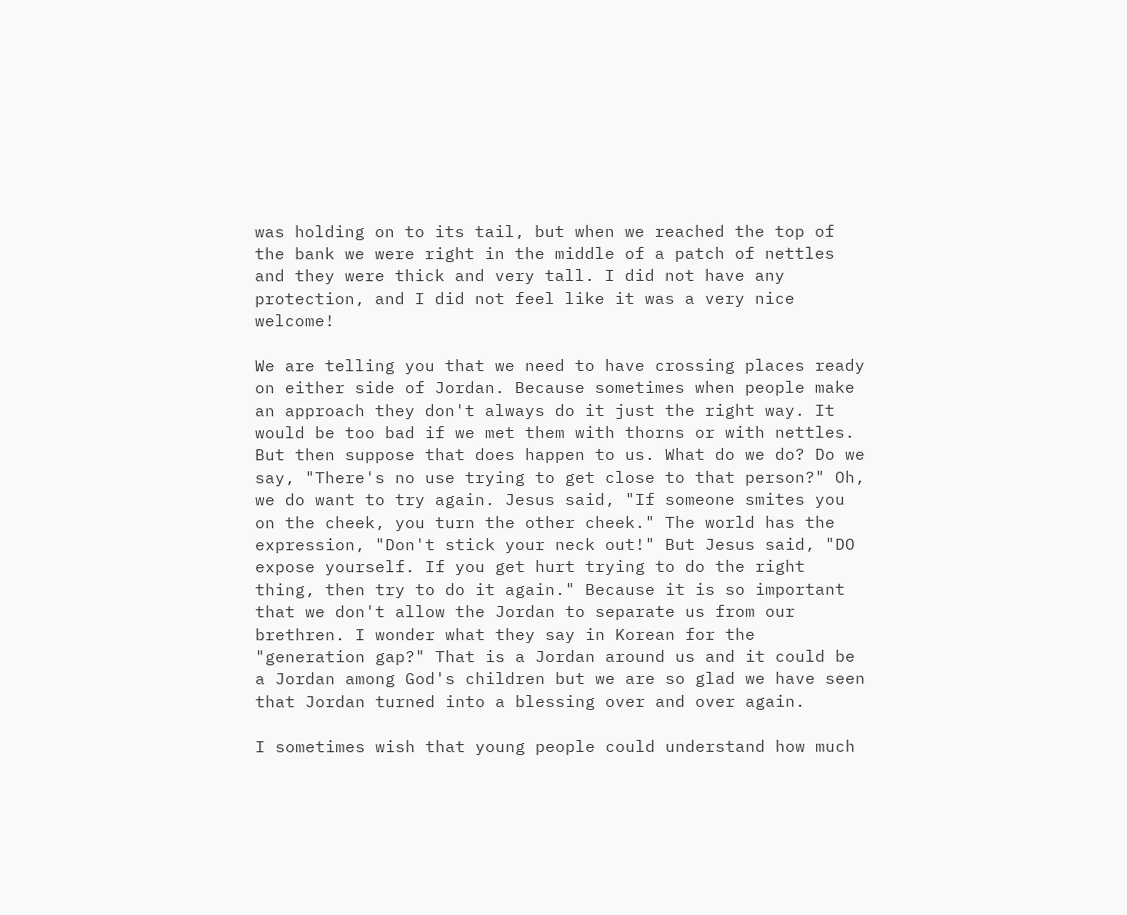was holding on to its tail, but when we reached the top of the bank we were right in the middle of a patch of nettles and they were thick and very tall. I did not have any protection, and I did not feel like it was a very nice welcome!

We are telling you that we need to have crossing places ready on either side of Jordan. Because sometimes when people make an approach they don't always do it just the right way. It would be too bad if we met them with thorns or with nettles. But then suppose that does happen to us. What do we do? Do we say, "There's no use trying to get close to that person?" Oh, we do want to try again. Jesus said, "If someone smites you on the cheek, you turn the other cheek." The world has the expression, "Don't stick your neck out!" But Jesus said, "DO expose yourself. If you get hurt trying to do the right thing, then try to do it again." Because it is so important that we don't allow the Jordan to separate us from our brethren. I wonder what they say in Korean for the "generation gap?" That is a Jordan around us and it could be a Jordan among God's children but we are so glad we have seen that Jordan turned into a blessing over and over again.

I sometimes wish that young people could understand how much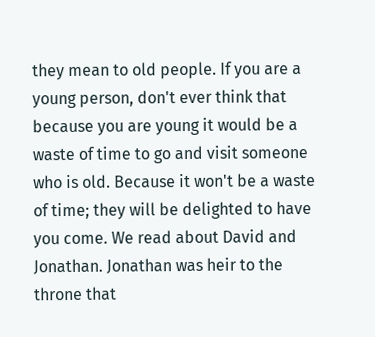they mean to old people. If you are a young person, don't ever think that because you are young it would be a waste of time to go and visit someone who is old. Because it won't be a waste of time; they will be delighted to have you come. We read about David and Jonathan. Jonathan was heir to the throne that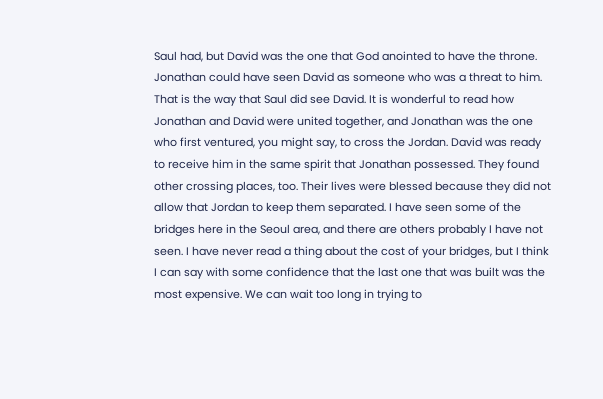Saul had, but David was the one that God anointed to have the throne. Jonathan could have seen David as someone who was a threat to him. That is the way that Saul did see David. It is wonderful to read how Jonathan and David were united together, and Jonathan was the one who first ventured, you might say, to cross the Jordan. David was ready to receive him in the same spirit that Jonathan possessed. They found other crossing places, too. Their lives were blessed because they did not allow that Jordan to keep them separated. I have seen some of the bridges here in the Seoul area, and there are others probably I have not seen. I have never read a thing about the cost of your bridges, but I think I can say with some confidence that the last one that was built was the most expensive. We can wait too long in trying to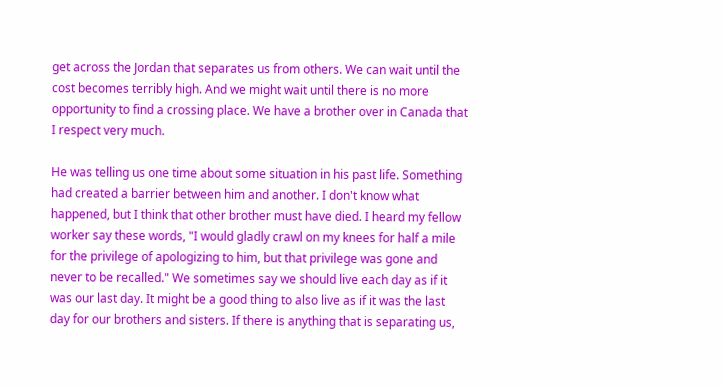get across the Jordan that separates us from others. We can wait until the cost becomes terribly high. And we might wait until there is no more opportunity to find a crossing place. We have a brother over in Canada that I respect very much.

He was telling us one time about some situation in his past life. Something had created a barrier between him and another. I don't know what happened, but I think that other brother must have died. I heard my fellow worker say these words, "I would gladly crawl on my knees for half a mile for the privilege of apologizing to him, but that privilege was gone and never to be recalled." We sometimes say we should live each day as if it was our last day. It might be a good thing to also live as if it was the last day for our brothers and sisters. If there is anything that is separating us,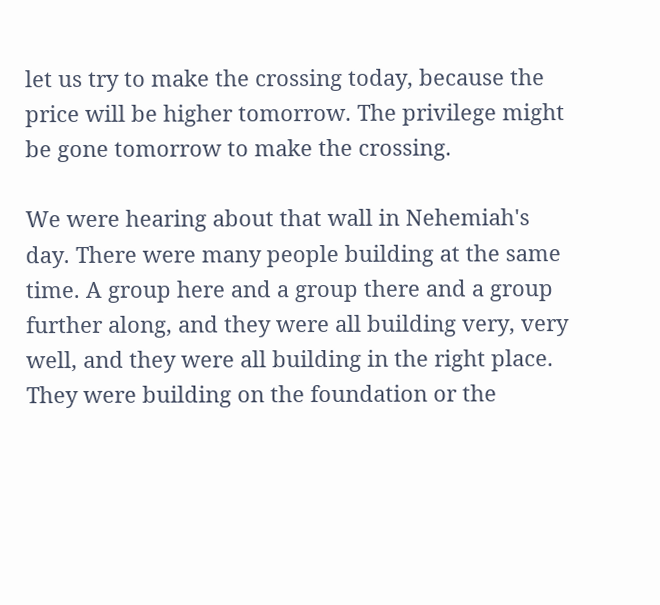let us try to make the crossing today, because the price will be higher tomorrow. The privilege might be gone tomorrow to make the crossing.

We were hearing about that wall in Nehemiah's day. There were many people building at the same time. A group here and a group there and a group further along, and they were all building very, very well, and they were all building in the right place. They were building on the foundation or the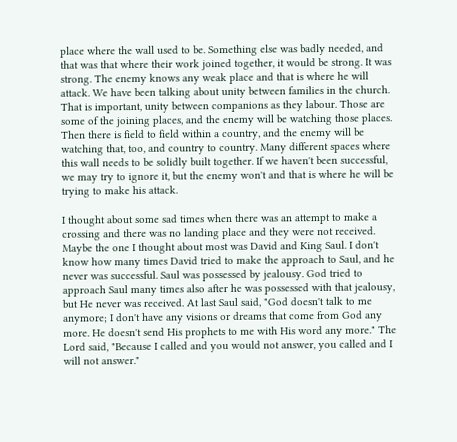place where the wall used to be. Something else was badly needed, and that was that where their work joined together, it would be strong. It was strong. The enemy knows any weak place and that is where he will attack. We have been talking about unity between families in the church. That is important, unity between companions as they labour. Those are some of the joining places, and the enemy will be watching those places. Then there is field to field within a country, and the enemy will be watching that, too, and country to country. Many different spaces where this wall needs to be solidly built together. If we haven't been successful, we may try to ignore it, but the enemy won't and that is where he will be trying to make his attack.

I thought about some sad times when there was an attempt to make a crossing and there was no landing place and they were not received. Maybe the one I thought about most was David and King Saul. I don't know how many times David tried to make the approach to Saul, and he never was successful. Saul was possessed by jealousy. God tried to approach Saul many times also after he was possessed with that jealousy, but He never was received. At last Saul said, "God doesn't talk to me anymore; I don't have any visions or dreams that come from God any more. He doesn't send His prophets to me with His word any more." The Lord said, "Because I called and you would not answer, you called and I will not answer."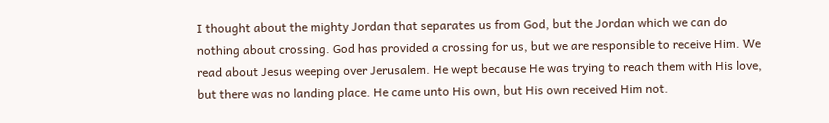I thought about the mighty Jordan that separates us from God, but the Jordan which we can do nothing about crossing. God has provided a crossing for us, but we are responsible to receive Him. We read about Jesus weeping over Jerusalem. He wept because He was trying to reach them with His love, but there was no landing place. He came unto His own, but His own received Him not.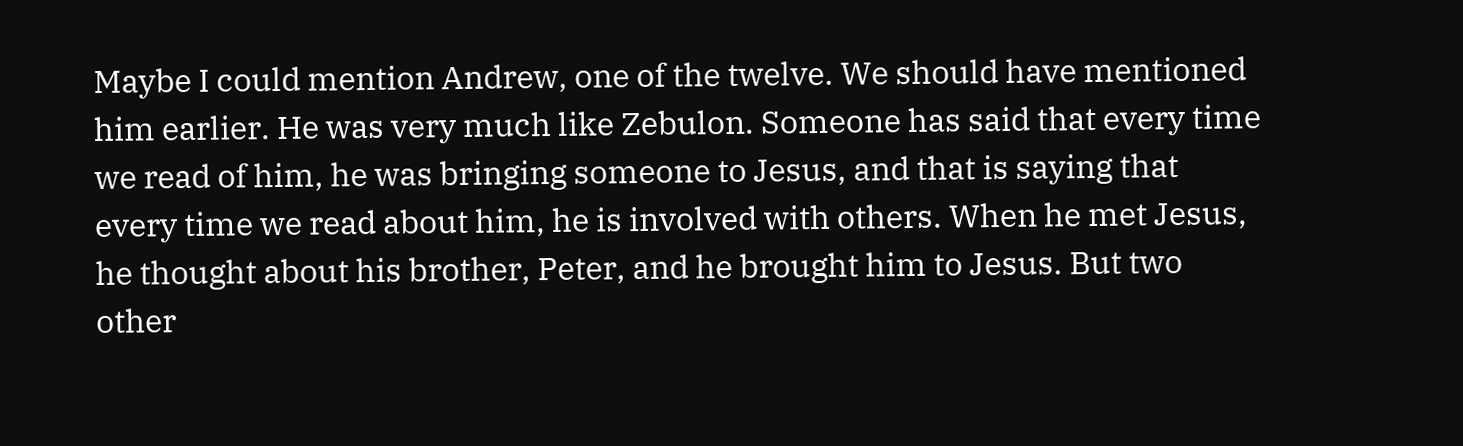Maybe I could mention Andrew, one of the twelve. We should have mentioned him earlier. He was very much like Zebulon. Someone has said that every time we read of him, he was bringing someone to Jesus, and that is saying that every time we read about him, he is involved with others. When he met Jesus, he thought about his brother, Peter, and he brought him to Jesus. But two other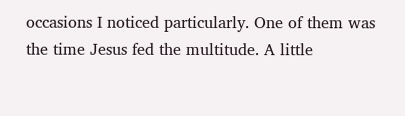occasions I noticed particularly. One of them was the time Jesus fed the multitude. A little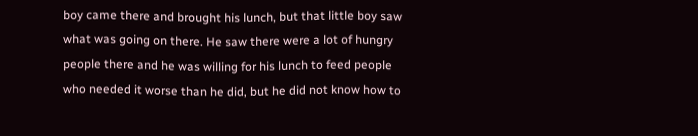boy came there and brought his lunch, but that little boy saw what was going on there. He saw there were a lot of hungry people there and he was willing for his lunch to feed people who needed it worse than he did, but he did not know how to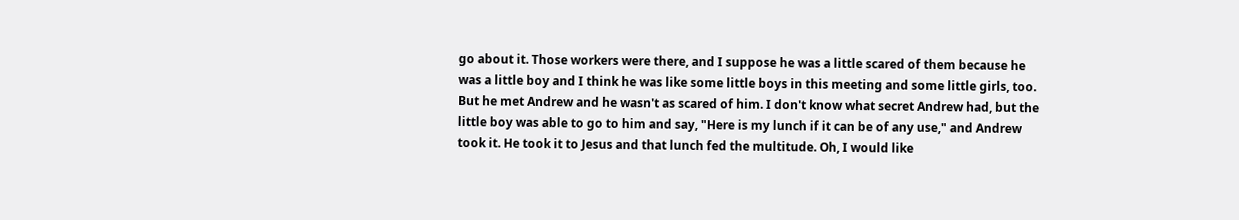go about it. Those workers were there, and I suppose he was a little scared of them because he was a little boy and I think he was like some little boys in this meeting and some little girls, too. But he met Andrew and he wasn't as scared of him. I don't know what secret Andrew had, but the little boy was able to go to him and say, "Here is my lunch if it can be of any use," and Andrew took it. He took it to Jesus and that lunch fed the multitude. Oh, I would like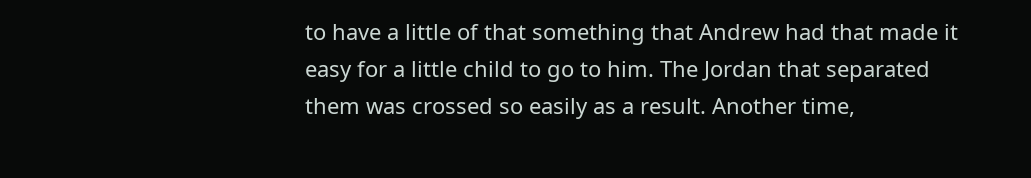to have a little of that something that Andrew had that made it easy for a little child to go to him. The Jordan that separated them was crossed so easily as a result. Another time,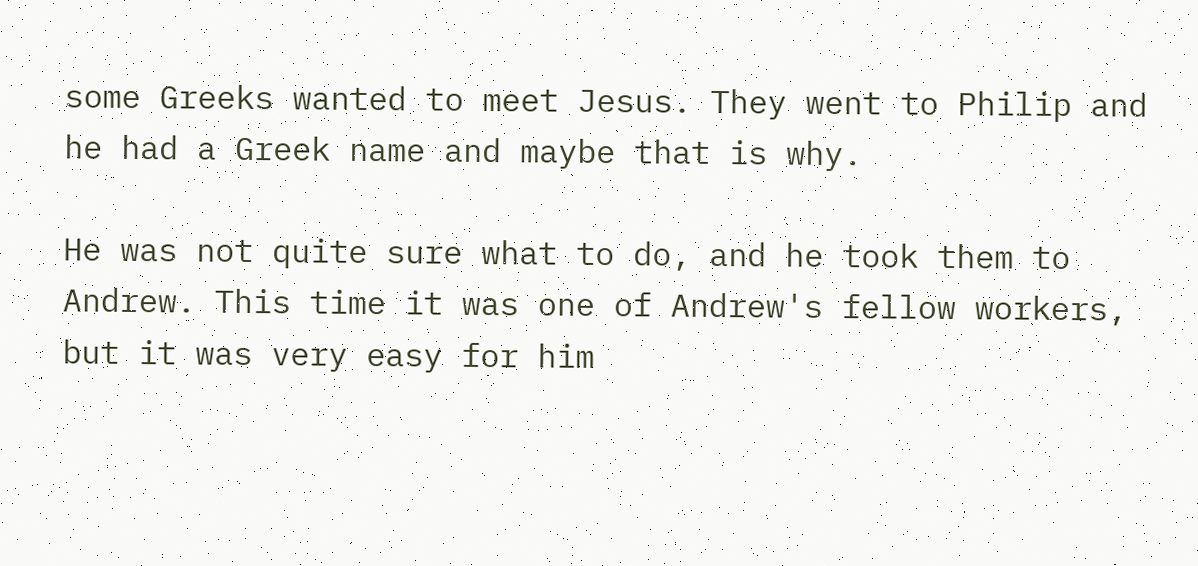some Greeks wanted to meet Jesus. They went to Philip and he had a Greek name and maybe that is why.

He was not quite sure what to do, and he took them to Andrew. This time it was one of Andrew's fellow workers, but it was very easy for him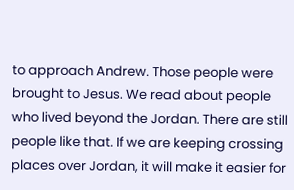to approach Andrew. Those people were brought to Jesus. We read about people who lived beyond the Jordan. There are still people like that. If we are keeping crossing places over Jordan, it will make it easier for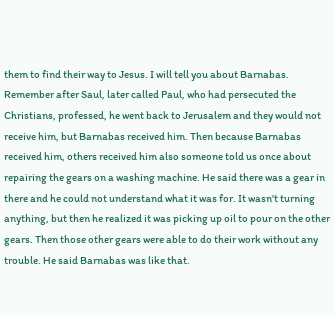them to find their way to Jesus. I will tell you about Barnabas. Remember after Saul, later called Paul, who had persecuted the Christians, professed, he went back to Jerusalem and they would not receive him, but Barnabas received him. Then because Barnabas received him, others received him also someone told us once about repairing the gears on a washing machine. He said there was a gear in there and he could not understand what it was for. It wasn't turning anything, but then he realized it was picking up oil to pour on the other gears. Then those other gears were able to do their work without any trouble. He said Barnabas was like that.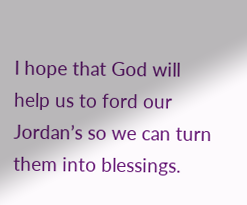I hope that God will help us to ford our Jordan’s so we can turn them into blessings.